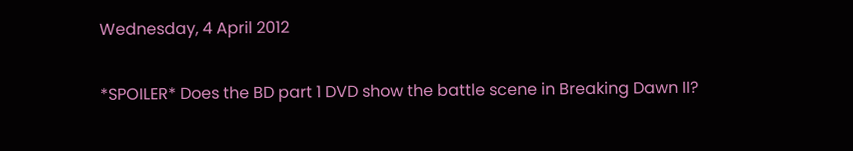Wednesday, 4 April 2012

*SPOILER* Does the BD part 1 DVD show the battle scene in Breaking Dawn II?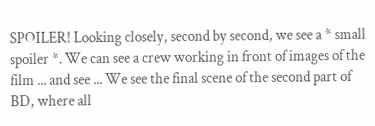SPOILER! Looking closely, second by second, we see a * small spoiler *. We can see a crew working in front of images of the film ... and see ... We see the final scene of the second part of BD, where all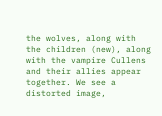the wolves, along with the children (new), along with the vampire Cullens and their allies appear together. We see a distorted image,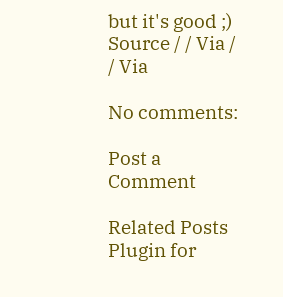but it's good ;) Source / / Via / / Via

No comments:

Post a Comment

Related Posts Plugin for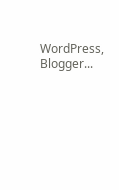WordPress, Blogger...